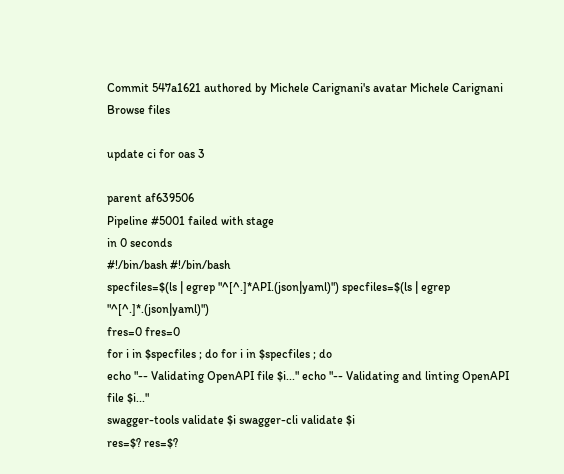Commit 547a1621 authored by Michele Carignani's avatar Michele Carignani
Browse files

update ci for oas 3

parent af639506
Pipeline #5001 failed with stage
in 0 seconds
#!/bin/bash #!/bin/bash
specfiles=$(ls | egrep "^[^.]*API.(json|yaml)") specfiles=$(ls | egrep "^[^.]*.(json|yaml)")
fres=0 fres=0
for i in $specfiles ; do for i in $specfiles ; do
echo "-- Validating OpenAPI file $i..." echo "-- Validating and linting OpenAPI file $i..."
swagger-tools validate $i swagger-cli validate $i
res=$? res=$?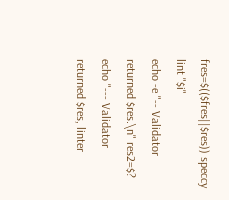fres=$(($fres||$res)) speccy lint "$i"
echo -e "-- Validator returned $res.\n" res2=$?
echo "--- Validator returned $res, linter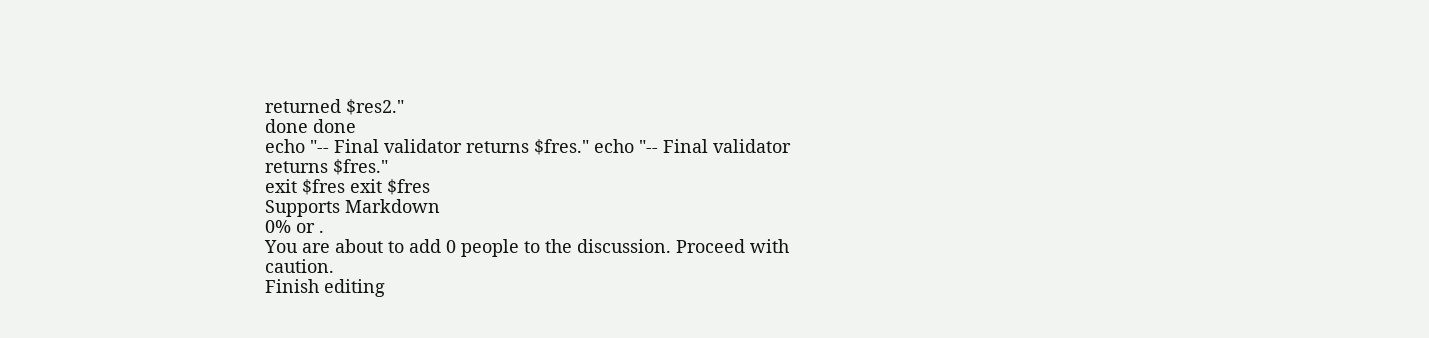returned $res2."
done done
echo "-- Final validator returns $fres." echo "-- Final validator returns $fres."
exit $fres exit $fres
Supports Markdown
0% or .
You are about to add 0 people to the discussion. Proceed with caution.
Finish editing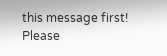this message first!
Please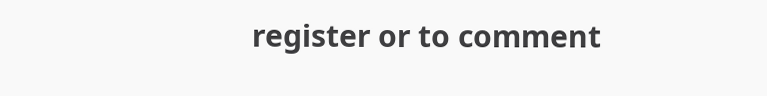register or to comment